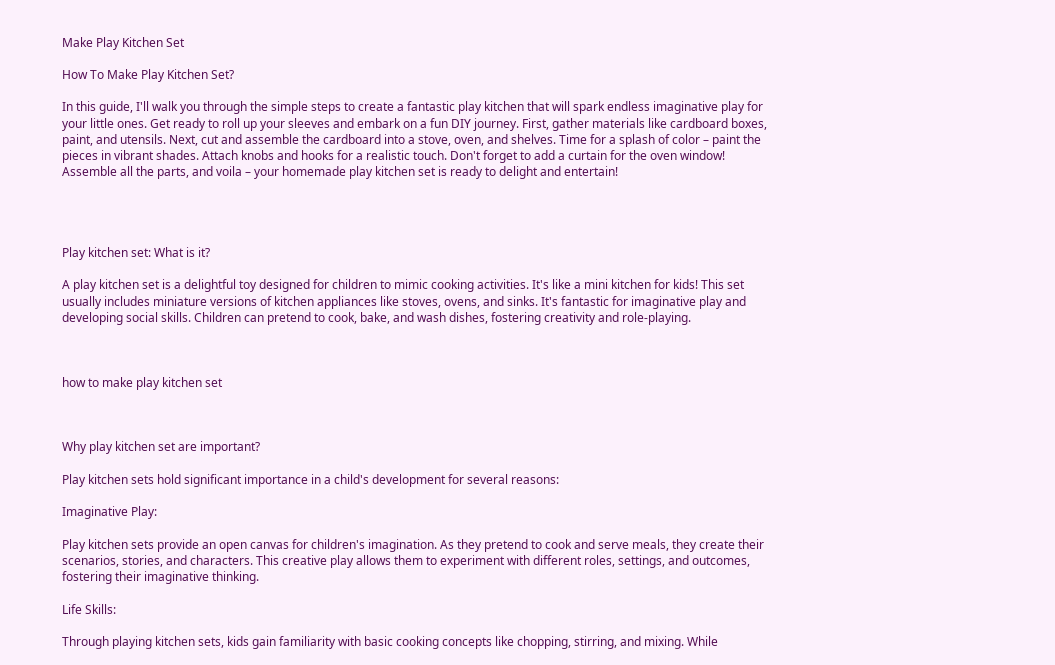Make Play Kitchen Set

How To Make Play Kitchen Set?

In this guide, I'll walk you through the simple steps to create a fantastic play kitchen that will spark endless imaginative play for your little ones. Get ready to roll up your sleeves and embark on a fun DIY journey. First, gather materials like cardboard boxes, paint, and utensils. Next, cut and assemble the cardboard into a stove, oven, and shelves. Time for a splash of color – paint the pieces in vibrant shades. Attach knobs and hooks for a realistic touch. Don't forget to add a curtain for the oven window! Assemble all the parts, and voila – your homemade play kitchen set is ready to delight and entertain!




Play kitchen set: What is it?

A play kitchen set is a delightful toy designed for children to mimic cooking activities. It's like a mini kitchen for kids! This set usually includes miniature versions of kitchen appliances like stoves, ovens, and sinks. It's fantastic for imaginative play and developing social skills. Children can pretend to cook, bake, and wash dishes, fostering creativity and role-playing.



how to make play kitchen set



Why play kitchen set are important?

Play kitchen sets hold significant importance in a child's development for several reasons:

Imaginative Play:

Play kitchen sets provide an open canvas for children's imagination. As they pretend to cook and serve meals, they create their scenarios, stories, and characters. This creative play allows them to experiment with different roles, settings, and outcomes, fostering their imaginative thinking.

Life Skills:

Through playing kitchen sets, kids gain familiarity with basic cooking concepts like chopping, stirring, and mixing. While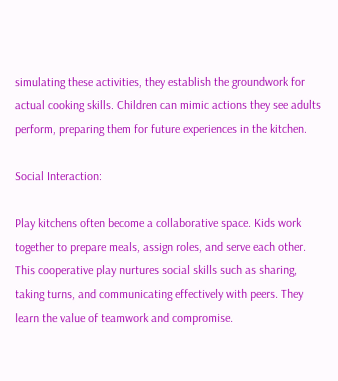simulating these activities, they establish the groundwork for actual cooking skills. Children can mimic actions they see adults perform, preparing them for future experiences in the kitchen.

Social Interaction:

Play kitchens often become a collaborative space. Kids work together to prepare meals, assign roles, and serve each other. This cooperative play nurtures social skills such as sharing, taking turns, and communicating effectively with peers. They learn the value of teamwork and compromise.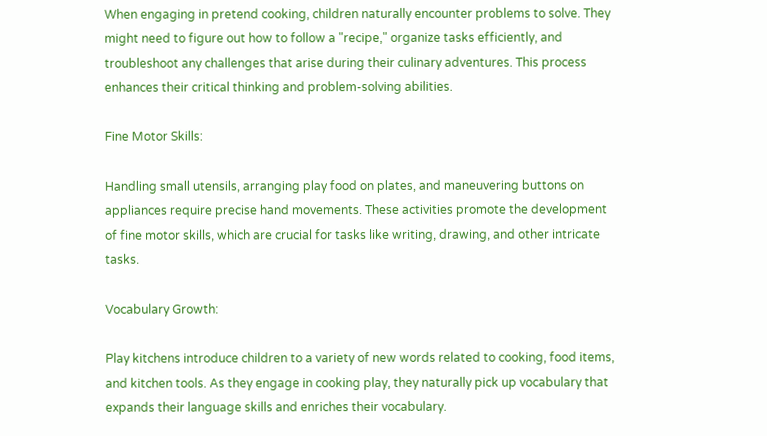When engaging in pretend cooking, children naturally encounter problems to solve. They might need to figure out how to follow a "recipe," organize tasks efficiently, and troubleshoot any challenges that arise during their culinary adventures. This process enhances their critical thinking and problem-solving abilities.

Fine Motor Skills:

Handling small utensils, arranging play food on plates, and maneuvering buttons on appliances require precise hand movements. These activities promote the development of fine motor skills, which are crucial for tasks like writing, drawing, and other intricate tasks.

Vocabulary Growth:

Play kitchens introduce children to a variety of new words related to cooking, food items, and kitchen tools. As they engage in cooking play, they naturally pick up vocabulary that expands their language skills and enriches their vocabulary.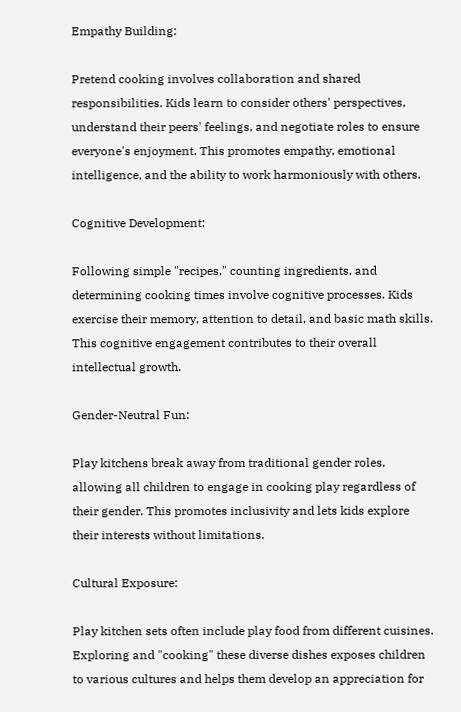Empathy Building:

Pretend cooking involves collaboration and shared responsibilities. Kids learn to consider others' perspectives, understand their peers' feelings, and negotiate roles to ensure everyone's enjoyment. This promotes empathy, emotional intelligence, and the ability to work harmoniously with others.

Cognitive Development:

Following simple "recipes," counting ingredients, and determining cooking times involve cognitive processes. Kids exercise their memory, attention to detail, and basic math skills. This cognitive engagement contributes to their overall intellectual growth.

Gender-Neutral Fun:

Play kitchens break away from traditional gender roles, allowing all children to engage in cooking play regardless of their gender. This promotes inclusivity and lets kids explore their interests without limitations.

Cultural Exposure:

Play kitchen sets often include play food from different cuisines. Exploring and "cooking" these diverse dishes exposes children to various cultures and helps them develop an appreciation for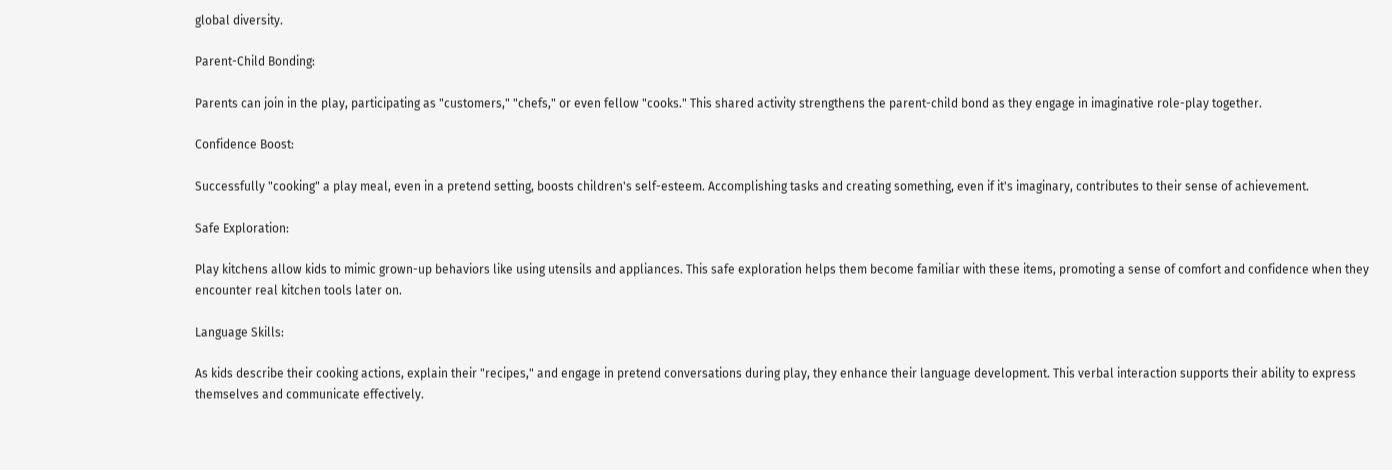global diversity.

Parent-Child Bonding:

Parents can join in the play, participating as "customers," "chefs," or even fellow "cooks." This shared activity strengthens the parent-child bond as they engage in imaginative role-play together.

Confidence Boost:

Successfully "cooking" a play meal, even in a pretend setting, boosts children's self-esteem. Accomplishing tasks and creating something, even if it's imaginary, contributes to their sense of achievement.

Safe Exploration:

Play kitchens allow kids to mimic grown-up behaviors like using utensils and appliances. This safe exploration helps them become familiar with these items, promoting a sense of comfort and confidence when they encounter real kitchen tools later on.

Language Skills:

As kids describe their cooking actions, explain their "recipes," and engage in pretend conversations during play, they enhance their language development. This verbal interaction supports their ability to express themselves and communicate effectively.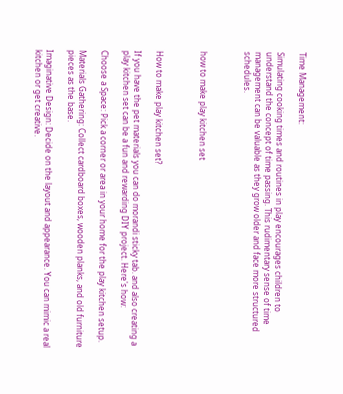Time Management:

Simulating cooking times and routines in play encourages children to understand the concept of time passing. This rudimentary sense of time management can be valuable as they grow older and face more structured schedules.



how to make play kitchen set



How to make play kitchen set?

If you have the pet materials you can do morandi sticky tab. and also creating a play kitchen set can be a fun and rewarding DIY project. Here's how:

Choose a Space: Pick a corner or area in your home for the play kitchen setup.

Materials Gathering: Collect cardboard boxes, wooden planks, and old furniture pieces as the base.

Imaginative Design: Decide on the layout and appearance. You can mimic a real kitchen or get creative.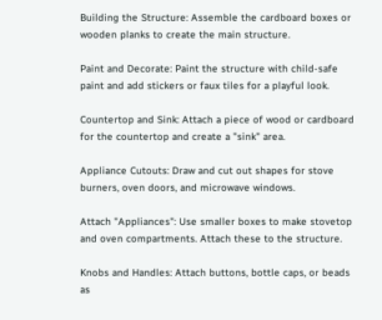Building the Structure: Assemble the cardboard boxes or wooden planks to create the main structure.

Paint and Decorate: Paint the structure with child-safe paint and add stickers or faux tiles for a playful look.

Countertop and Sink: Attach a piece of wood or cardboard for the countertop and create a "sink" area.

Appliance Cutouts: Draw and cut out shapes for stove burners, oven doors, and microwave windows.

Attach "Appliances": Use smaller boxes to make stovetop and oven compartments. Attach these to the structure.

Knobs and Handles: Attach buttons, bottle caps, or beads as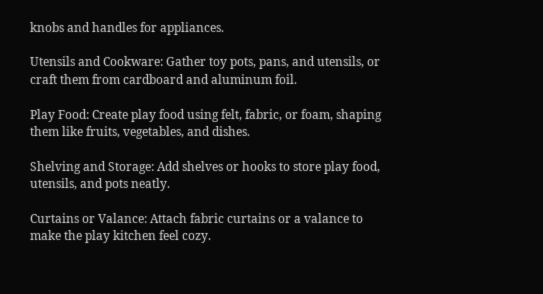knobs and handles for appliances.

Utensils and Cookware: Gather toy pots, pans, and utensils, or craft them from cardboard and aluminum foil.

Play Food: Create play food using felt, fabric, or foam, shaping them like fruits, vegetables, and dishes.

Shelving and Storage: Add shelves or hooks to store play food, utensils, and pots neatly.

Curtains or Valance: Attach fabric curtains or a valance to make the play kitchen feel cozy.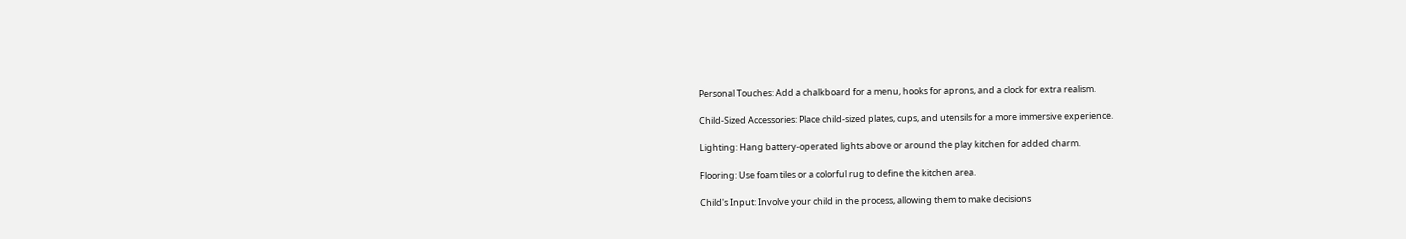Personal Touches: Add a chalkboard for a menu, hooks for aprons, and a clock for extra realism.

Child-Sized Accessories: Place child-sized plates, cups, and utensils for a more immersive experience.

Lighting: Hang battery-operated lights above or around the play kitchen for added charm.

Flooring: Use foam tiles or a colorful rug to define the kitchen area.

Child's Input: Involve your child in the process, allowing them to make decisions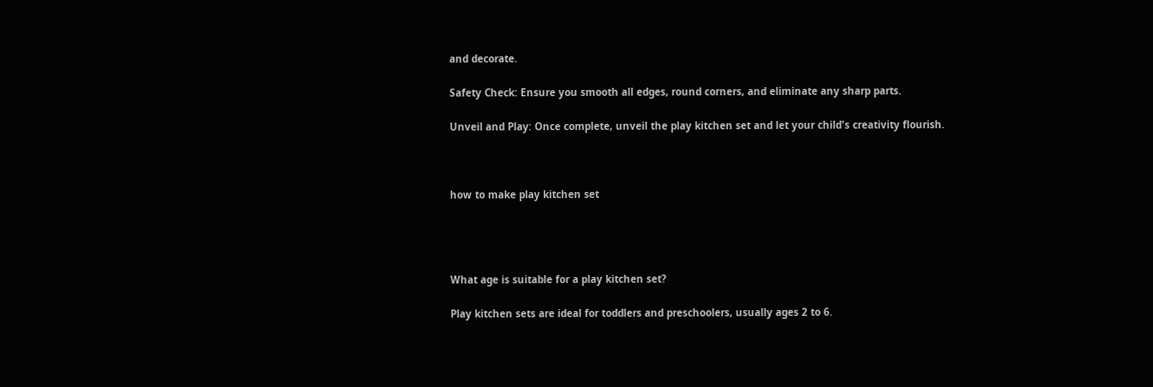and decorate.

Safety Check: Ensure you smooth all edges, round corners, and eliminate any sharp parts.

Unveil and Play: Once complete, unveil the play kitchen set and let your child's creativity flourish.



how to make play kitchen set




What age is suitable for a play kitchen set?

Play kitchen sets are ideal for toddlers and preschoolers, usually ages 2 to 6.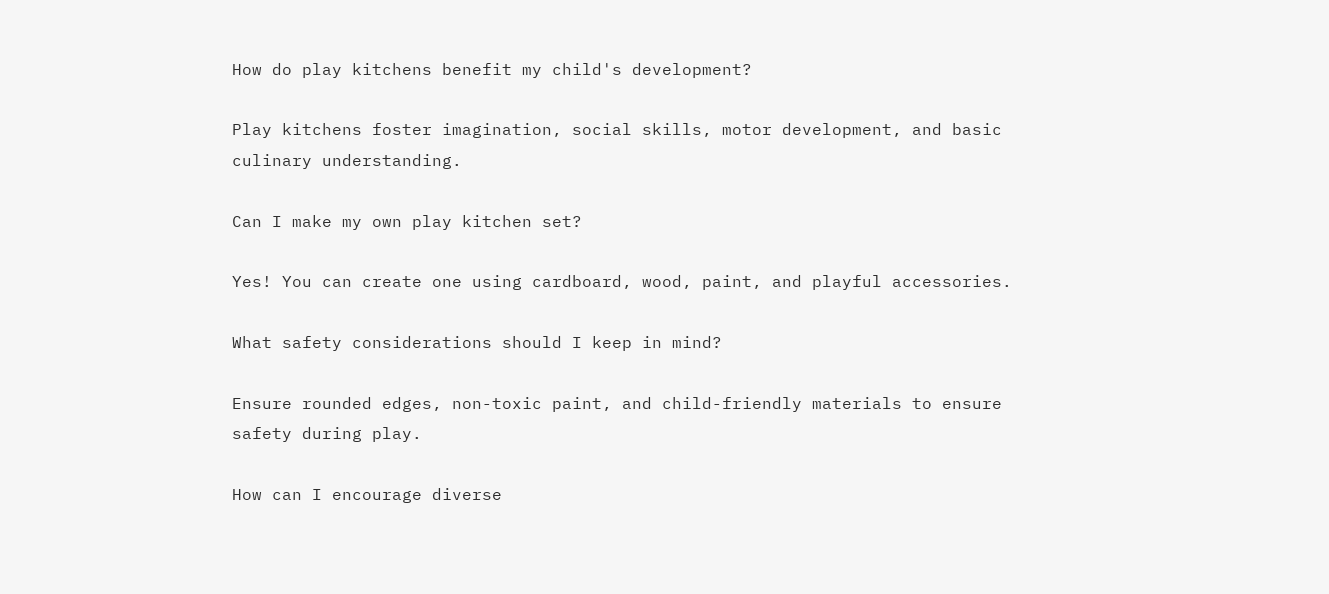How do play kitchens benefit my child's development?

Play kitchens foster imagination, social skills, motor development, and basic culinary understanding.

Can I make my own play kitchen set?

Yes! You can create one using cardboard, wood, paint, and playful accessories.

What safety considerations should I keep in mind?

Ensure rounded edges, non-toxic paint, and child-friendly materials to ensure safety during play.

How can I encourage diverse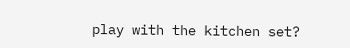play with the kitchen set?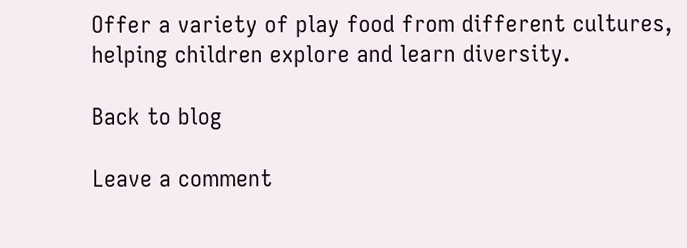Offer a variety of play food from different cultures, helping children explore and learn diversity.

Back to blog

Leave a comment